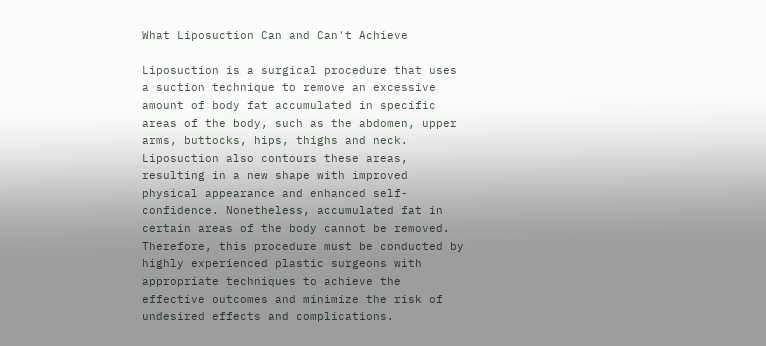What Liposuction Can and Can't Achieve

Liposuction is a surgical procedure that uses a suction technique to remove an excessive amount of body fat accumulated in specific areas of the body, such as the abdomen, upper arms, buttocks, hips, thighs and neck. Liposuction also contours these areas, resulting in a new shape with improved physical appearance and enhanced self-confidence. Nonetheless, accumulated fat in certain areas of the body cannot be removed. Therefore, this procedure must be conducted by highly experienced plastic surgeons with appropriate techniques to achieve the effective outcomes and minimize the risk of undesired effects and complications.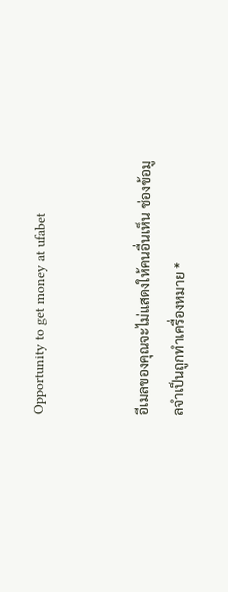Opportunity to get money at ufabet


อีเมลของคุณจะไม่แสดงให้คนอื่นเห็น ช่องข้อมูลจำเป็นถูกทำเครื่องหมาย *